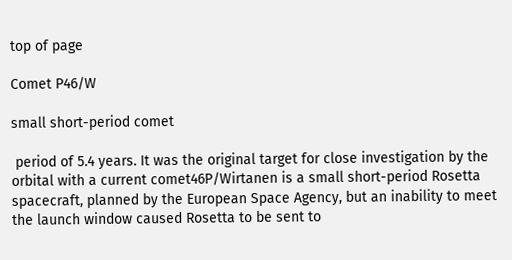top of page

Comet P46/W

small short-period comet

 period of 5.4 years. It was the original target for close investigation by the orbital with a current comet46P/Wirtanen is a small short-period Rosetta spacecraft, planned by the European Space Agency, but an inability to meet the launch window caused Rosetta to be sent to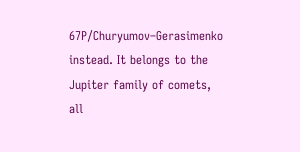67P/Churyumov–Gerasimenko instead. It belongs to the Jupiter family of comets, all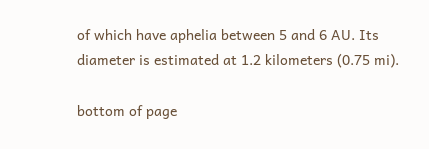of which have aphelia between 5 and 6 AU. Its diameter is estimated at 1.2 kilometers (0.75 mi).

bottom of page